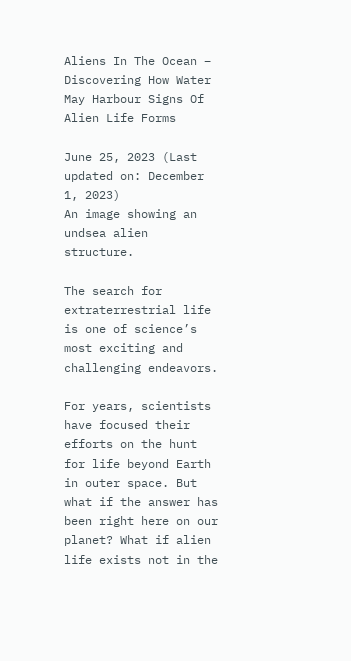Aliens In The Ocean – Discovering How Water May Harbour Signs Of Alien Life Forms

June 25, 2023 (Last updated on: December 1, 2023)
An image showing an undsea alien structure.

The search for extraterrestrial life is one of science’s most exciting and challenging endeavors.

For years, scientists have focused their efforts on the hunt for life beyond Earth in outer space. But what if the answer has been right here on our planet? What if alien life exists not in the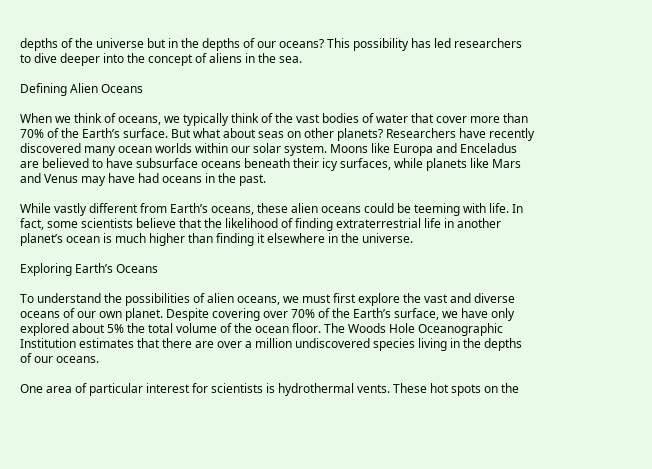depths of the universe but in the depths of our oceans? This possibility has led researchers to dive deeper into the concept of aliens in the sea.

Defining Alien Oceans

When we think of oceans, we typically think of the vast bodies of water that cover more than 70% of the Earth’s surface. But what about seas on other planets? Researchers have recently discovered many ocean worlds within our solar system. Moons like Europa and Enceladus are believed to have subsurface oceans beneath their icy surfaces, while planets like Mars and Venus may have had oceans in the past.

While vastly different from Earth’s oceans, these alien oceans could be teeming with life. In fact, some scientists believe that the likelihood of finding extraterrestrial life in another planet’s ocean is much higher than finding it elsewhere in the universe.

Exploring Earth’s Oceans

To understand the possibilities of alien oceans, we must first explore the vast and diverse oceans of our own planet. Despite covering over 70% of the Earth’s surface, we have only explored about 5% the total volume of the ocean floor. The Woods Hole Oceanographic Institution estimates that there are over a million undiscovered species living in the depths of our oceans.

One area of particular interest for scientists is hydrothermal vents. These hot spots on the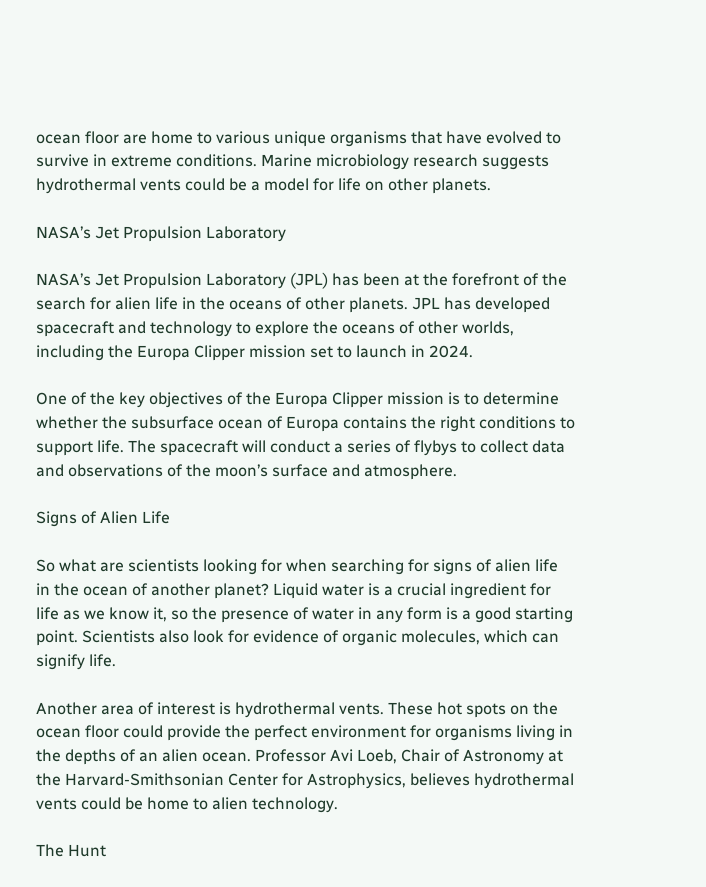ocean floor are home to various unique organisms that have evolved to survive in extreme conditions. Marine microbiology research suggests hydrothermal vents could be a model for life on other planets.

NASA’s Jet Propulsion Laboratory

NASA’s Jet Propulsion Laboratory (JPL) has been at the forefront of the search for alien life in the oceans of other planets. JPL has developed spacecraft and technology to explore the oceans of other worlds, including the Europa Clipper mission set to launch in 2024.

One of the key objectives of the Europa Clipper mission is to determine whether the subsurface ocean of Europa contains the right conditions to support life. The spacecraft will conduct a series of flybys to collect data and observations of the moon’s surface and atmosphere.

Signs of Alien Life

So what are scientists looking for when searching for signs of alien life in the ocean of another planet? Liquid water is a crucial ingredient for life as we know it, so the presence of water in any form is a good starting point. Scientists also look for evidence of organic molecules, which can signify life.

Another area of interest is hydrothermal vents. These hot spots on the ocean floor could provide the perfect environment for organisms living in the depths of an alien ocean. Professor Avi Loeb, Chair of Astronomy at the Harvard-Smithsonian Center for Astrophysics, believes hydrothermal vents could be home to alien technology.

The Hunt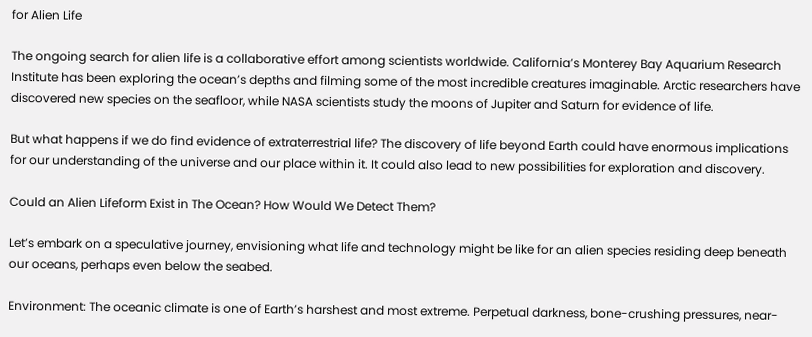for Alien Life

The ongoing search for alien life is a collaborative effort among scientists worldwide. California’s Monterey Bay Aquarium Research Institute has been exploring the ocean’s depths and filming some of the most incredible creatures imaginable. Arctic researchers have discovered new species on the seafloor, while NASA scientists study the moons of Jupiter and Saturn for evidence of life.

But what happens if we do find evidence of extraterrestrial life? The discovery of life beyond Earth could have enormous implications for our understanding of the universe and our place within it. It could also lead to new possibilities for exploration and discovery.

Could an Alien Lifeform Exist in The Ocean? How Would We Detect Them?

Let’s embark on a speculative journey, envisioning what life and technology might be like for an alien species residing deep beneath our oceans, perhaps even below the seabed.

Environment: The oceanic climate is one of Earth’s harshest and most extreme. Perpetual darkness, bone-crushing pressures, near-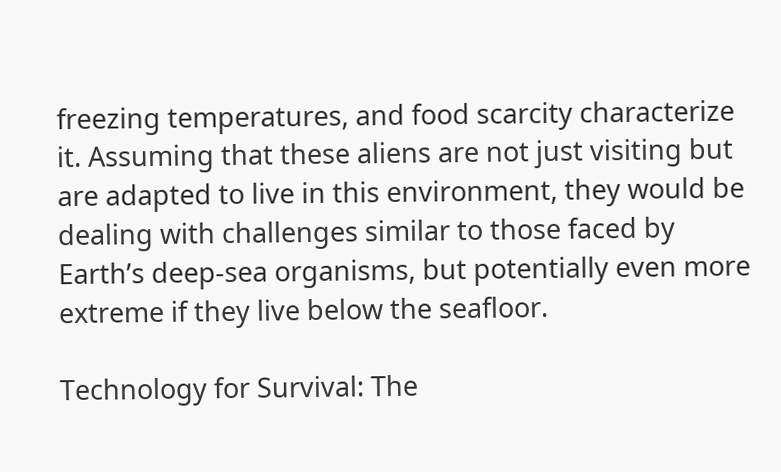freezing temperatures, and food scarcity characterize it. Assuming that these aliens are not just visiting but are adapted to live in this environment, they would be dealing with challenges similar to those faced by Earth’s deep-sea organisms, but potentially even more extreme if they live below the seafloor.

Technology for Survival: The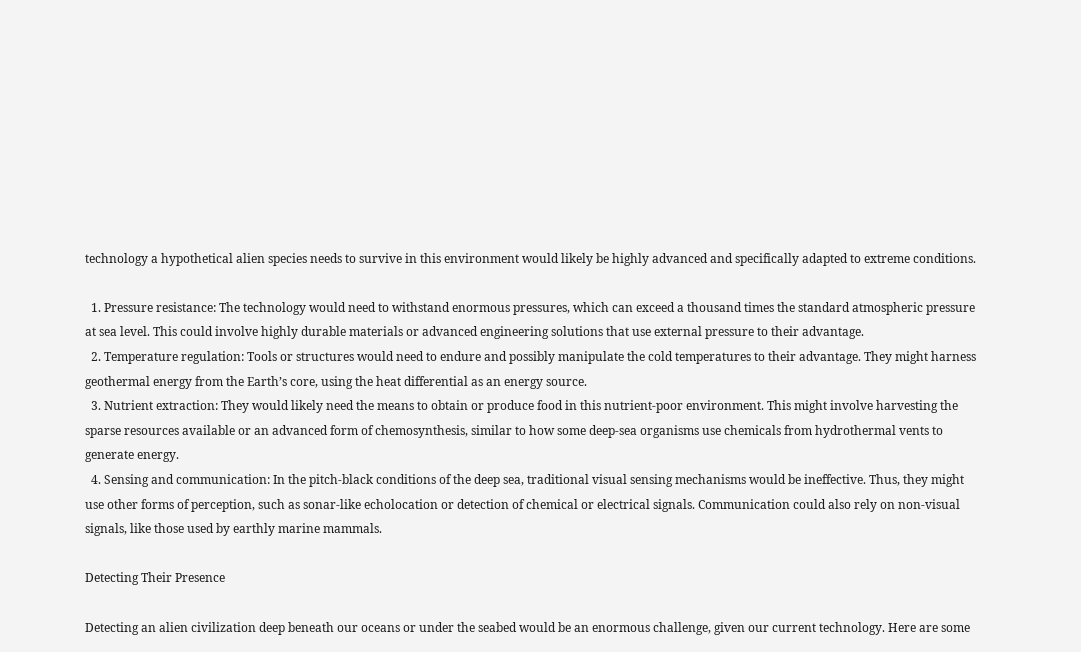technology a hypothetical alien species needs to survive in this environment would likely be highly advanced and specifically adapted to extreme conditions.

  1. Pressure resistance: The technology would need to withstand enormous pressures, which can exceed a thousand times the standard atmospheric pressure at sea level. This could involve highly durable materials or advanced engineering solutions that use external pressure to their advantage.
  2. Temperature regulation: Tools or structures would need to endure and possibly manipulate the cold temperatures to their advantage. They might harness geothermal energy from the Earth’s core, using the heat differential as an energy source.
  3. Nutrient extraction: They would likely need the means to obtain or produce food in this nutrient-poor environment. This might involve harvesting the sparse resources available or an advanced form of chemosynthesis, similar to how some deep-sea organisms use chemicals from hydrothermal vents to generate energy.
  4. Sensing and communication: In the pitch-black conditions of the deep sea, traditional visual sensing mechanisms would be ineffective. Thus, they might use other forms of perception, such as sonar-like echolocation or detection of chemical or electrical signals. Communication could also rely on non-visual signals, like those used by earthly marine mammals.

Detecting Their Presence

Detecting an alien civilization deep beneath our oceans or under the seabed would be an enormous challenge, given our current technology. Here are some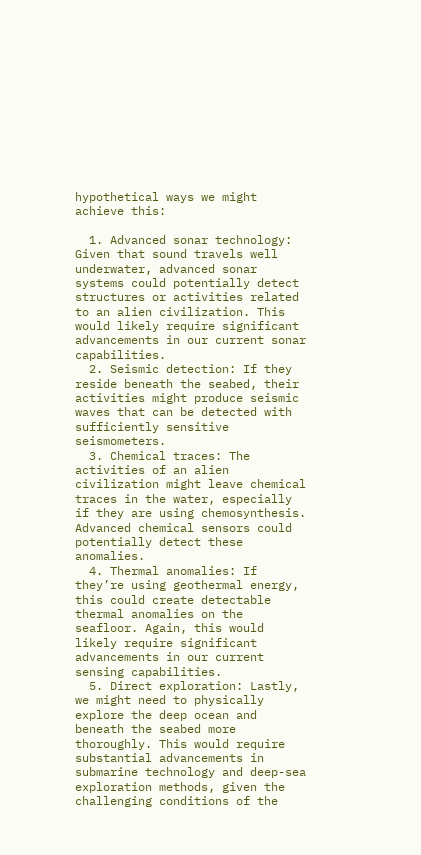hypothetical ways we might achieve this:

  1. Advanced sonar technology: Given that sound travels well underwater, advanced sonar systems could potentially detect structures or activities related to an alien civilization. This would likely require significant advancements in our current sonar capabilities.
  2. Seismic detection: If they reside beneath the seabed, their activities might produce seismic waves that can be detected with sufficiently sensitive seismometers.
  3. Chemical traces: The activities of an alien civilization might leave chemical traces in the water, especially if they are using chemosynthesis. Advanced chemical sensors could potentially detect these anomalies.
  4. Thermal anomalies: If they’re using geothermal energy, this could create detectable thermal anomalies on the seafloor. Again, this would likely require significant advancements in our current sensing capabilities.
  5. Direct exploration: Lastly, we might need to physically explore the deep ocean and beneath the seabed more thoroughly. This would require substantial advancements in submarine technology and deep-sea exploration methods, given the challenging conditions of the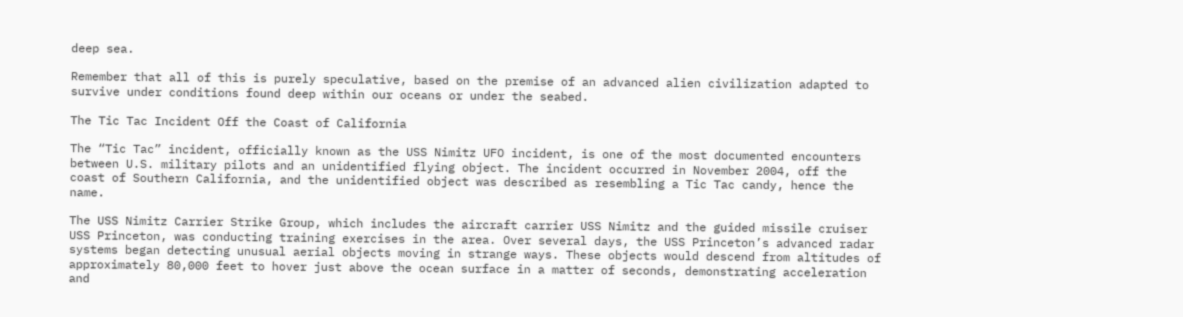deep sea.

Remember that all of this is purely speculative, based on the premise of an advanced alien civilization adapted to survive under conditions found deep within our oceans or under the seabed.

The Tic Tac Incident Off the Coast of California

The “Tic Tac” incident, officially known as the USS Nimitz UFO incident, is one of the most documented encounters between U.S. military pilots and an unidentified flying object. The incident occurred in November 2004, off the coast of Southern California, and the unidentified object was described as resembling a Tic Tac candy, hence the name.

The USS Nimitz Carrier Strike Group, which includes the aircraft carrier USS Nimitz and the guided missile cruiser USS Princeton, was conducting training exercises in the area. Over several days, the USS Princeton’s advanced radar systems began detecting unusual aerial objects moving in strange ways. These objects would descend from altitudes of approximately 80,000 feet to hover just above the ocean surface in a matter of seconds, demonstrating acceleration and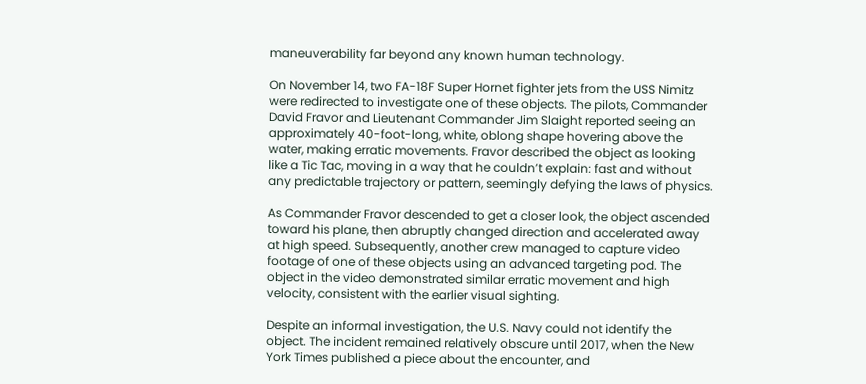maneuverability far beyond any known human technology.

On November 14, two FA-18F Super Hornet fighter jets from the USS Nimitz were redirected to investigate one of these objects. The pilots, Commander David Fravor and Lieutenant Commander Jim Slaight reported seeing an approximately 40-foot-long, white, oblong shape hovering above the water, making erratic movements. Fravor described the object as looking like a Tic Tac, moving in a way that he couldn’t explain: fast and without any predictable trajectory or pattern, seemingly defying the laws of physics.

As Commander Fravor descended to get a closer look, the object ascended toward his plane, then abruptly changed direction and accelerated away at high speed. Subsequently, another crew managed to capture video footage of one of these objects using an advanced targeting pod. The object in the video demonstrated similar erratic movement and high velocity, consistent with the earlier visual sighting.

Despite an informal investigation, the U.S. Navy could not identify the object. The incident remained relatively obscure until 2017, when the New York Times published a piece about the encounter, and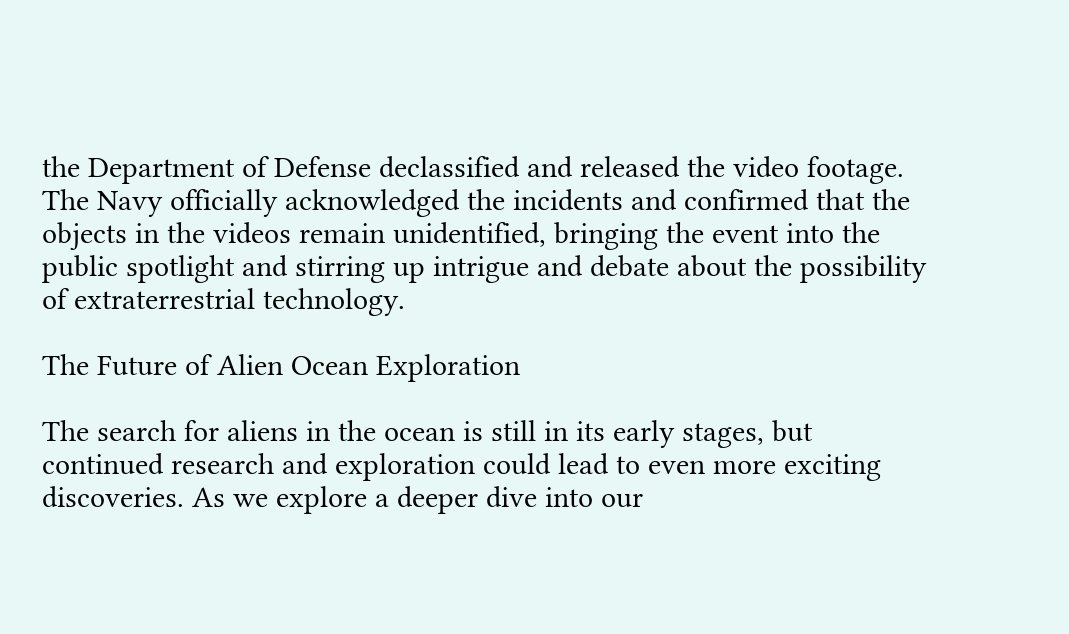the Department of Defense declassified and released the video footage. The Navy officially acknowledged the incidents and confirmed that the objects in the videos remain unidentified, bringing the event into the public spotlight and stirring up intrigue and debate about the possibility of extraterrestrial technology.

The Future of Alien Ocean Exploration

The search for aliens in the ocean is still in its early stages, but continued research and exploration could lead to even more exciting discoveries. As we explore a deeper dive into our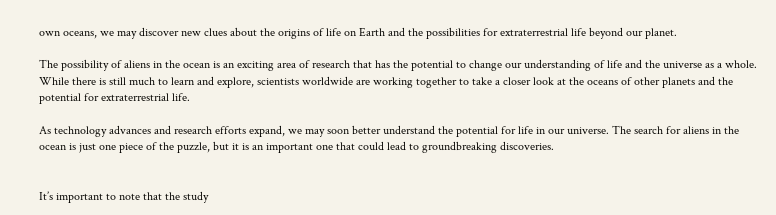own oceans, we may discover new clues about the origins of life on Earth and the possibilities for extraterrestrial life beyond our planet.

The possibility of aliens in the ocean is an exciting area of research that has the potential to change our understanding of life and the universe as a whole. While there is still much to learn and explore, scientists worldwide are working together to take a closer look at the oceans of other planets and the potential for extraterrestrial life.

As technology advances and research efforts expand, we may soon better understand the potential for life in our universe. The search for aliens in the ocean is just one piece of the puzzle, but it is an important one that could lead to groundbreaking discoveries.


It’s important to note that the study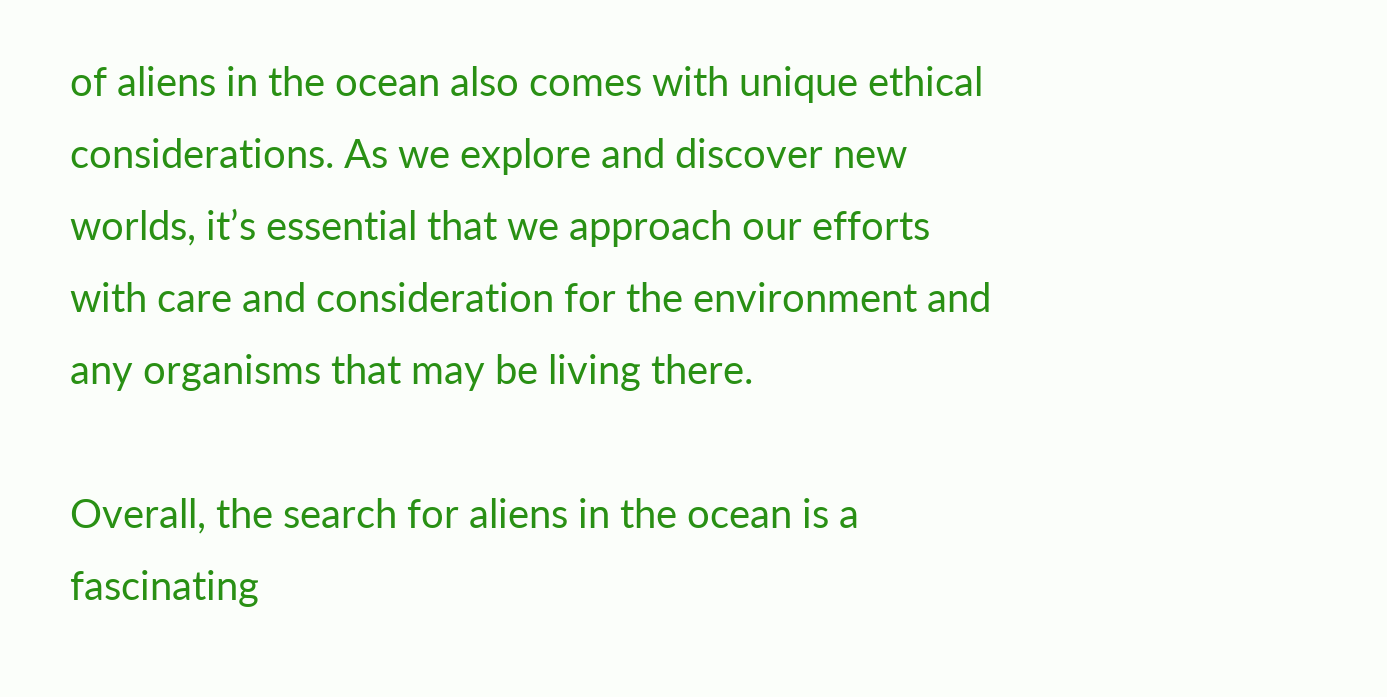of aliens in the ocean also comes with unique ethical considerations. As we explore and discover new worlds, it’s essential that we approach our efforts with care and consideration for the environment and any organisms that may be living there.

Overall, the search for aliens in the ocean is a fascinating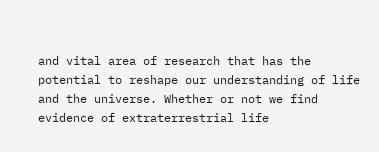and vital area of research that has the potential to reshape our understanding of life and the universe. Whether or not we find evidence of extraterrestrial life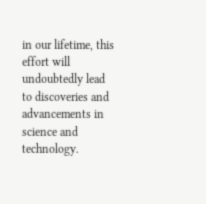in our lifetime, this effort will undoubtedly lead to discoveries and advancements in science and technology.